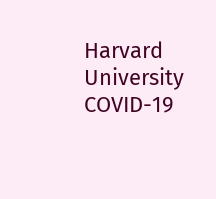Harvard University COVID-19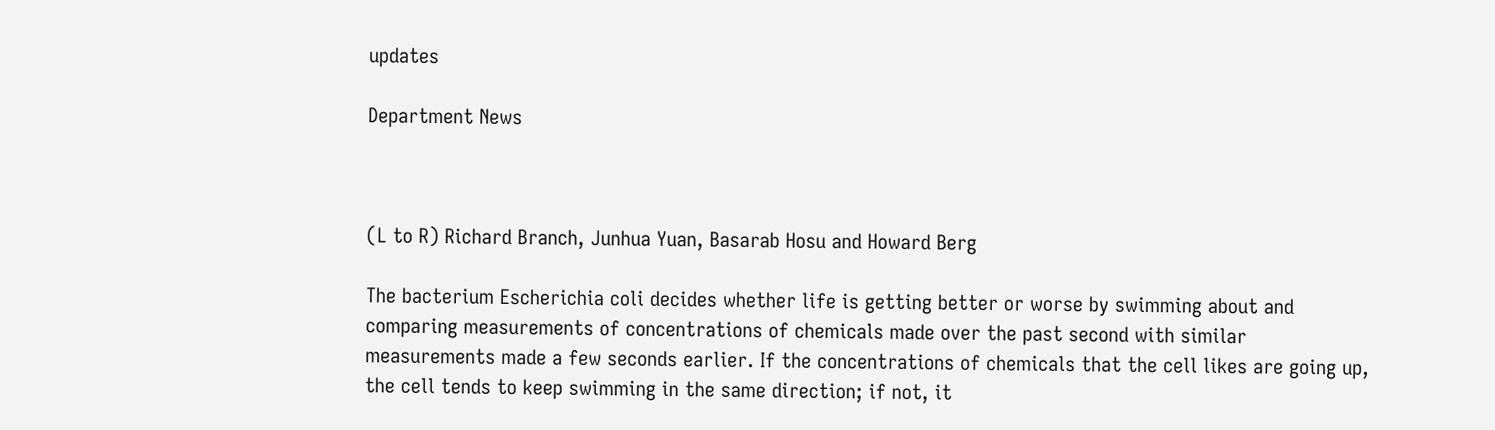updates

Department News



(L to R) Richard Branch, Junhua Yuan, Basarab Hosu and Howard Berg

The bacterium Escherichia coli decides whether life is getting better or worse by swimming about and comparing measurements of concentrations of chemicals made over the past second with similar measurements made a few seconds earlier. If the concentrations of chemicals that the cell likes are going up, the cell tends to keep swimming in the same direction; if not, it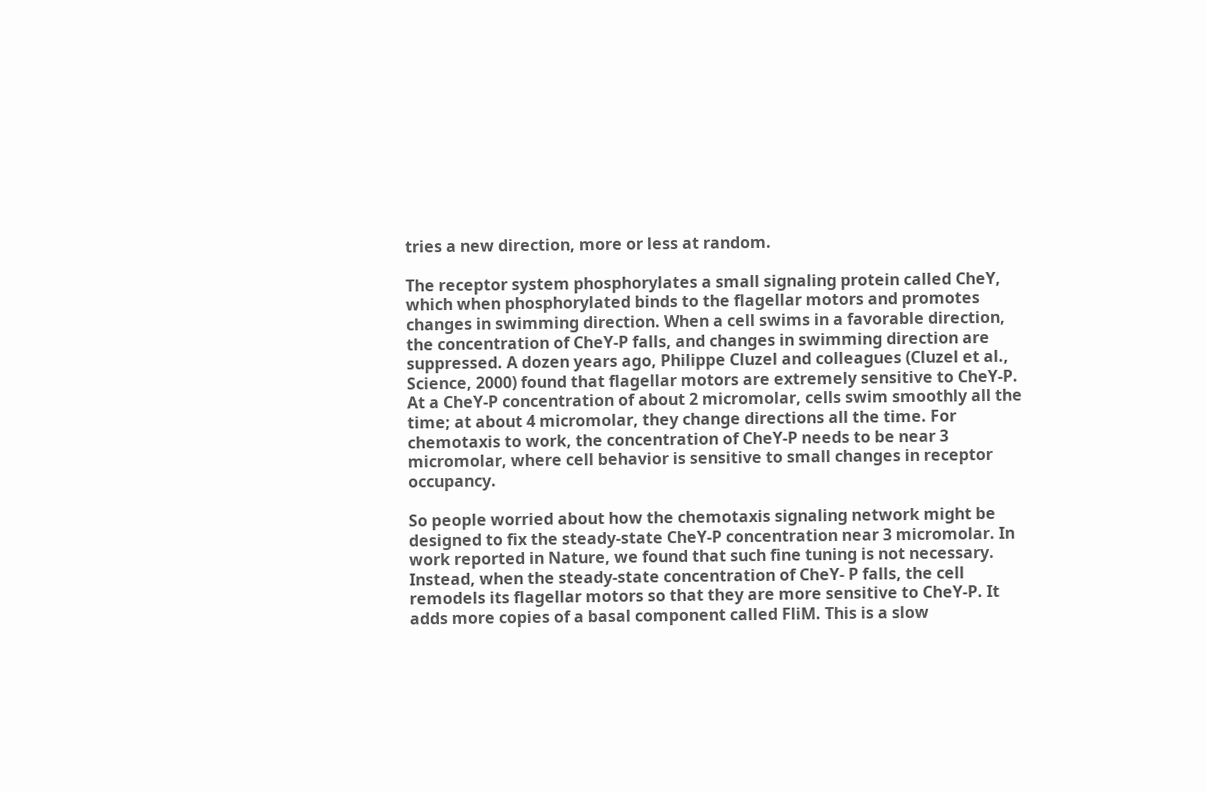tries a new direction, more or less at random.

The receptor system phosphorylates a small signaling protein called CheY, which when phosphorylated binds to the flagellar motors and promotes changes in swimming direction. When a cell swims in a favorable direction, the concentration of CheY-P falls, and changes in swimming direction are suppressed. A dozen years ago, Philippe Cluzel and colleagues (Cluzel et al., Science, 2000) found that flagellar motors are extremely sensitive to CheY-P. At a CheY-P concentration of about 2 micromolar, cells swim smoothly all the time; at about 4 micromolar, they change directions all the time. For chemotaxis to work, the concentration of CheY-P needs to be near 3 micromolar, where cell behavior is sensitive to small changes in receptor occupancy.

So people worried about how the chemotaxis signaling network might be designed to fix the steady-state CheY-P concentration near 3 micromolar. In work reported in Nature, we found that such fine tuning is not necessary. Instead, when the steady-state concentration of CheY- P falls, the cell remodels its flagellar motors so that they are more sensitive to CheY-P. It adds more copies of a basal component called FliM. This is a slow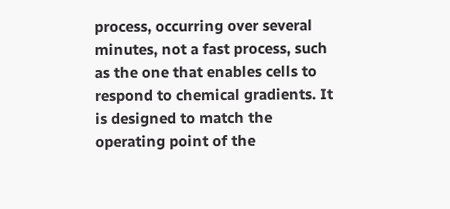process, occurring over several minutes, not a fast process, such as the one that enables cells to respond to chemical gradients. It is designed to match the operating point of the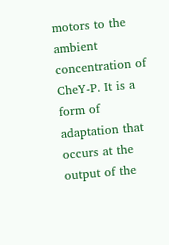motors to the ambient concentration of CheY-P. It is a form of adaptation that occurs at the output of the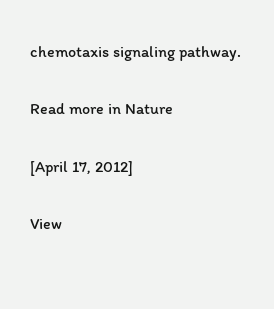chemotaxis signaling pathway.

Read more in Nature

[April 17, 2012]

View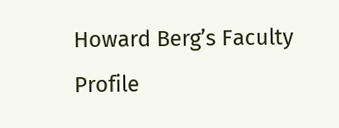Howard Berg’s Faculty Profile